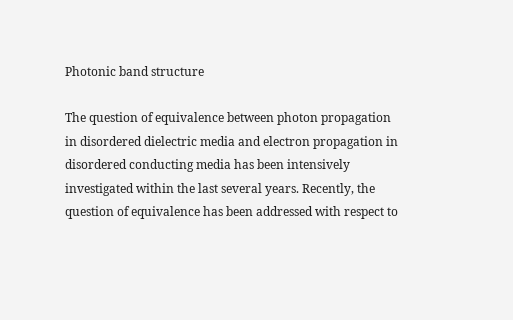Photonic band structure

The question of equivalence between photon propagation in disordered dielectric media and electron propagation in disordered conducting media has been intensively investigated within the last several years. Recently, the question of equivalence has been addressed with respect to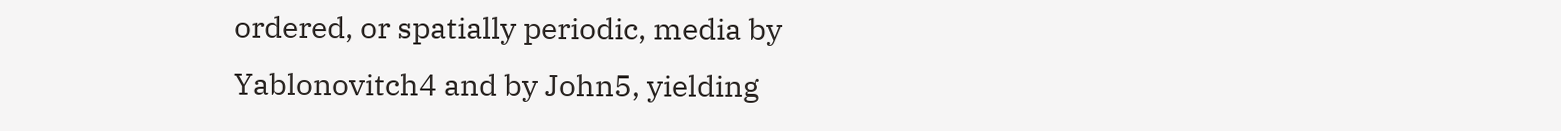ordered, or spatially periodic, media by Yablonovitch4 and by John5, yielding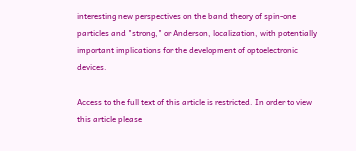interesting new perspectives on the band theory of spin-one particles and "strong," or Anderson, localization, with potentially important implications for the development of optoelectronic devices.

Access to the full text of this article is restricted. In order to view this article please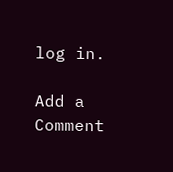log in.

Add a Comment